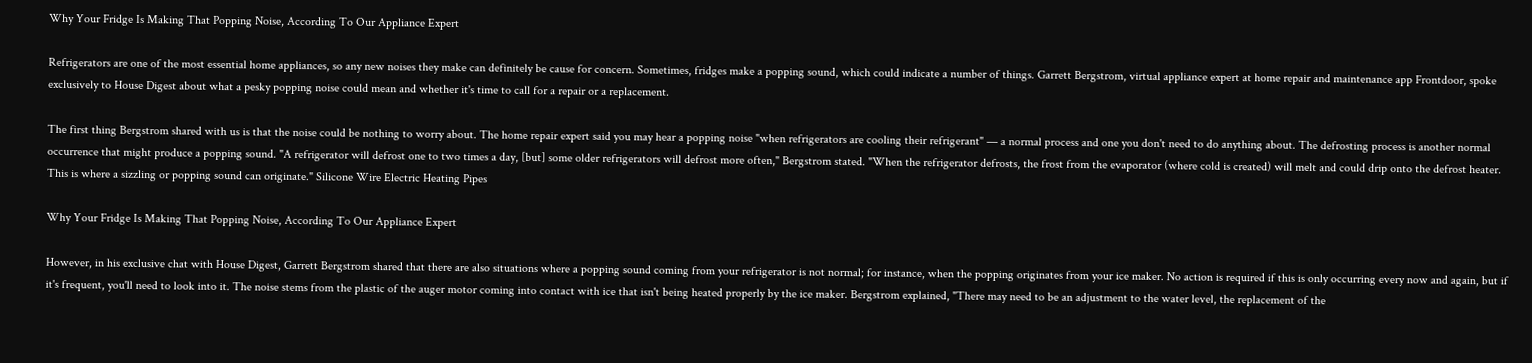Why Your Fridge Is Making That Popping Noise, According To Our Appliance Expert

Refrigerators are one of the most essential home appliances, so any new noises they make can definitely be cause for concern. Sometimes, fridges make a popping sound, which could indicate a number of things. Garrett Bergstrom, virtual appliance expert at home repair and maintenance app Frontdoor, spoke exclusively to House Digest about what a pesky popping noise could mean and whether it's time to call for a repair or a replacement.

The first thing Bergstrom shared with us is that the noise could be nothing to worry about. The home repair expert said you may hear a popping noise "when refrigerators are cooling their refrigerant" — a normal process and one you don't need to do anything about. The defrosting process is another normal occurrence that might produce a popping sound. "A refrigerator will defrost one to two times a day, [but] some older refrigerators will defrost more often," Bergstrom stated. "When the refrigerator defrosts, the frost from the evaporator (where cold is created) will melt and could drip onto the defrost heater. This is where a sizzling or popping sound can originate." Silicone Wire Electric Heating Pipes

Why Your Fridge Is Making That Popping Noise, According To Our Appliance Expert

However, in his exclusive chat with House Digest, Garrett Bergstrom shared that there are also situations where a popping sound coming from your refrigerator is not normal; for instance, when the popping originates from your ice maker. No action is required if this is only occurring every now and again, but if it's frequent, you'll need to look into it. The noise stems from the plastic of the auger motor coming into contact with ice that isn't being heated properly by the ice maker. Bergstrom explained, "There may need to be an adjustment to the water level, the replacement of the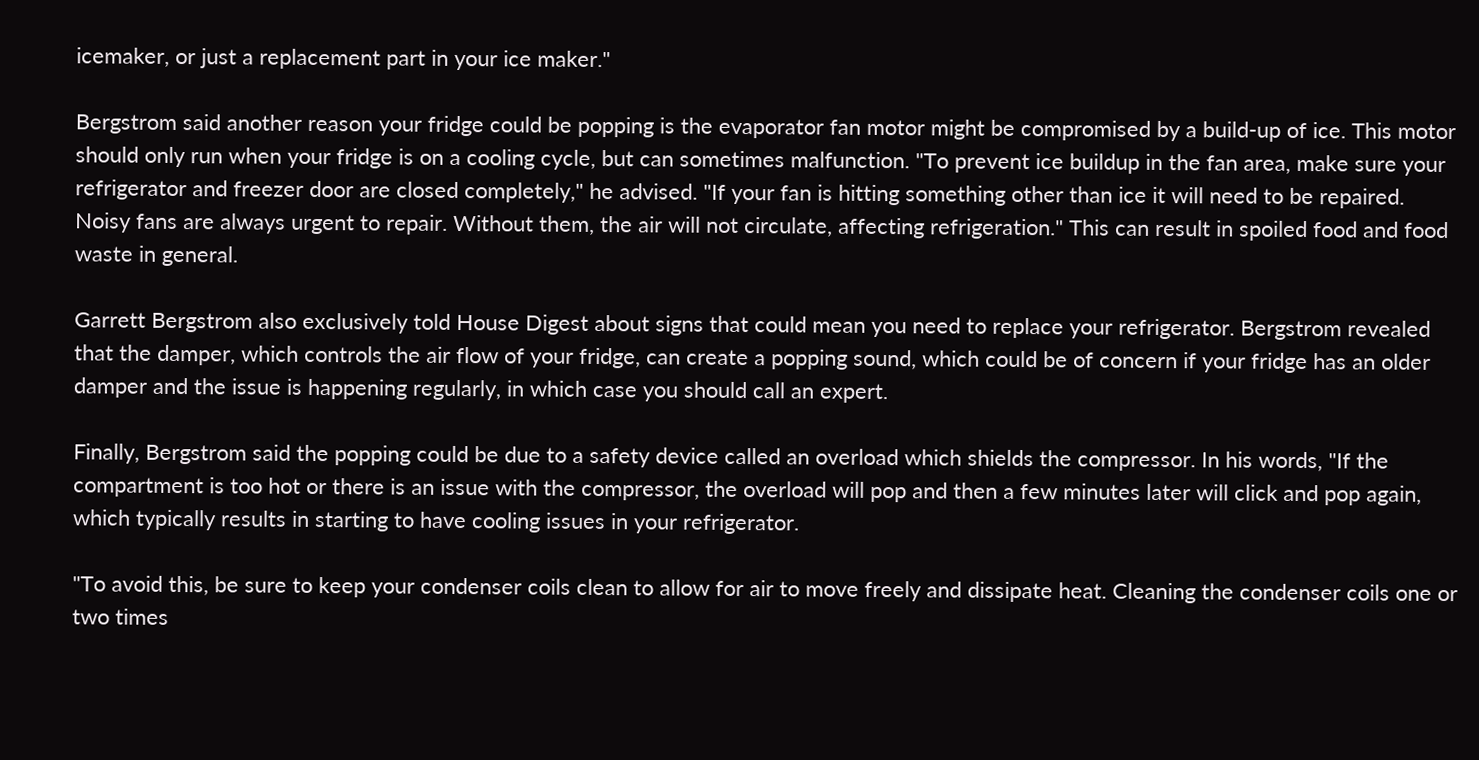icemaker, or just a replacement part in your ice maker."

Bergstrom said another reason your fridge could be popping is the evaporator fan motor might be compromised by a build-up of ice. This motor should only run when your fridge is on a cooling cycle, but can sometimes malfunction. "To prevent ice buildup in the fan area, make sure your refrigerator and freezer door are closed completely," he advised. "If your fan is hitting something other than ice it will need to be repaired. Noisy fans are always urgent to repair. Without them, the air will not circulate, affecting refrigeration." This can result in spoiled food and food waste in general.

Garrett Bergstrom also exclusively told House Digest about signs that could mean you need to replace your refrigerator. Bergstrom revealed that the damper, which controls the air flow of your fridge, can create a popping sound, which could be of concern if your fridge has an older damper and the issue is happening regularly, in which case you should call an expert.

Finally, Bergstrom said the popping could be due to a safety device called an overload which shields the compressor. In his words, "If the compartment is too hot or there is an issue with the compressor, the overload will pop and then a few minutes later will click and pop again, which typically results in starting to have cooling issues in your refrigerator.

"To avoid this, be sure to keep your condenser coils clean to allow for air to move freely and dissipate heat. Cleaning the condenser coils one or two times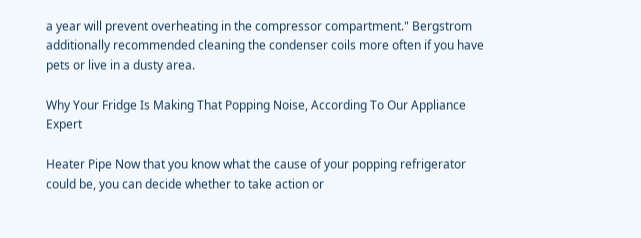a year will prevent overheating in the compressor compartment." Bergstrom additionally recommended cleaning the condenser coils more often if you have pets or live in a dusty area.

Why Your Fridge Is Making That Popping Noise, According To Our Appliance Expert

Heater Pipe Now that you know what the cause of your popping refrigerator could be, you can decide whether to take action or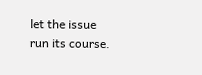let the issue run its course.